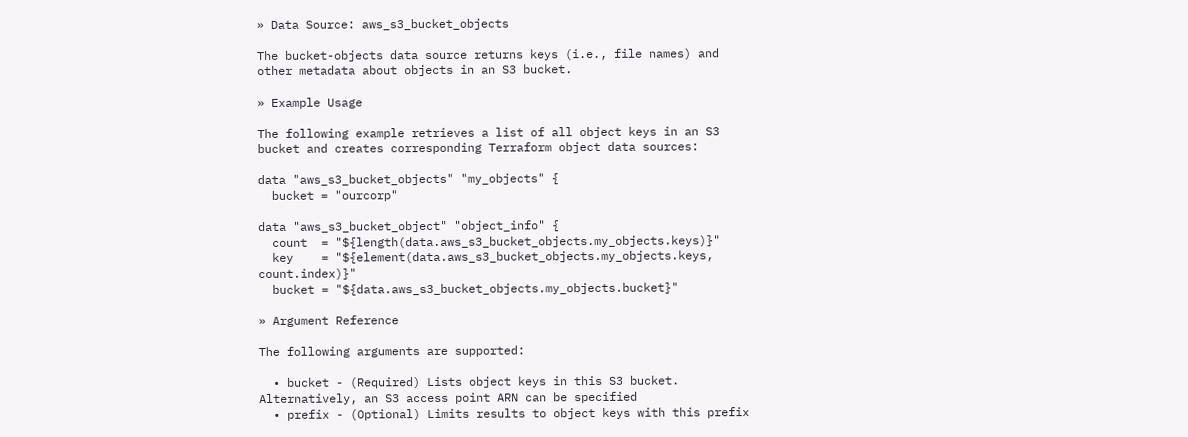» Data Source: aws_s3_bucket_objects

The bucket-objects data source returns keys (i.e., file names) and other metadata about objects in an S3 bucket.

» Example Usage

The following example retrieves a list of all object keys in an S3 bucket and creates corresponding Terraform object data sources:

data "aws_s3_bucket_objects" "my_objects" {
  bucket = "ourcorp"

data "aws_s3_bucket_object" "object_info" {
  count  = "${length(data.aws_s3_bucket_objects.my_objects.keys)}"
  key    = "${element(data.aws_s3_bucket_objects.my_objects.keys, count.index)}"
  bucket = "${data.aws_s3_bucket_objects.my_objects.bucket}"

» Argument Reference

The following arguments are supported:

  • bucket - (Required) Lists object keys in this S3 bucket. Alternatively, an S3 access point ARN can be specified
  • prefix - (Optional) Limits results to object keys with this prefix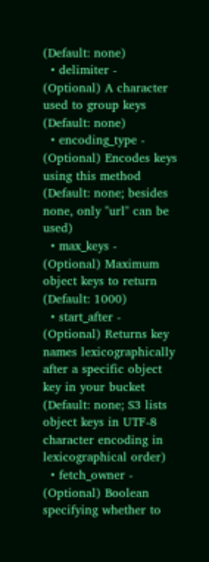(Default: none)
  • delimiter - (Optional) A character used to group keys (Default: none)
  • encoding_type - (Optional) Encodes keys using this method (Default: none; besides none, only "url" can be used)
  • max_keys - (Optional) Maximum object keys to return (Default: 1000)
  • start_after - (Optional) Returns key names lexicographically after a specific object key in your bucket (Default: none; S3 lists object keys in UTF-8 character encoding in lexicographical order)
  • fetch_owner - (Optional) Boolean specifying whether to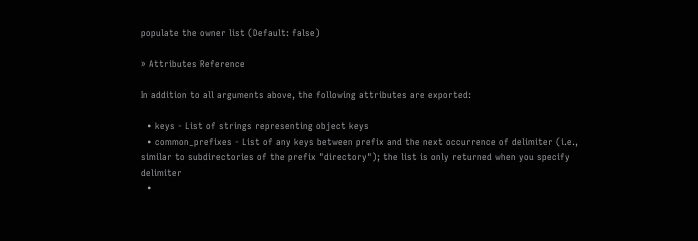populate the owner list (Default: false)

» Attributes Reference

In addition to all arguments above, the following attributes are exported:

  • keys - List of strings representing object keys
  • common_prefixes - List of any keys between prefix and the next occurrence of delimiter (i.e., similar to subdirectories of the prefix "directory"); the list is only returned when you specify delimiter
  •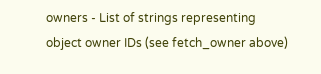owners - List of strings representing object owner IDs (see fetch_owner above)